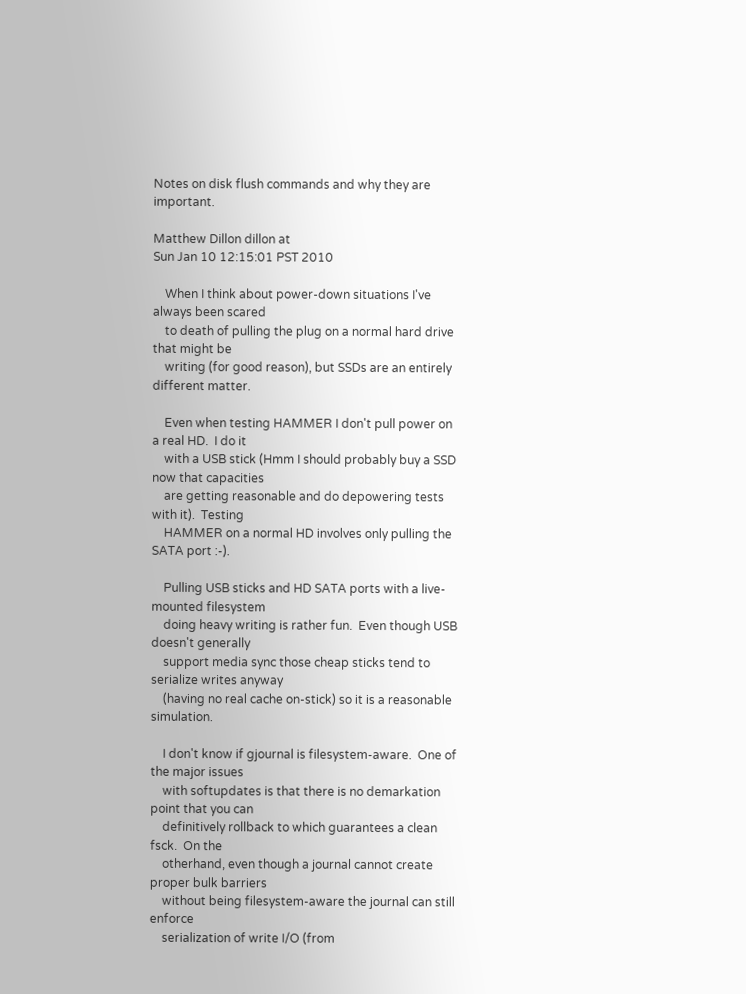Notes on disk flush commands and why they are important.

Matthew Dillon dillon at
Sun Jan 10 12:15:01 PST 2010

    When I think about power-down situations I've always been scared
    to death of pulling the plug on a normal hard drive that might be
    writing (for good reason), but SSDs are an entirely different matter.

    Even when testing HAMMER I don't pull power on a real HD.  I do it
    with a USB stick (Hmm I should probably buy a SSD now that capacities
    are getting reasonable and do depowering tests with it).  Testing
    HAMMER on a normal HD involves only pulling the SATA port :-).

    Pulling USB sticks and HD SATA ports with a live-mounted filesystem
    doing heavy writing is rather fun.  Even though USB doesn't generally
    support media sync those cheap sticks tend to serialize writes anyway
    (having no real cache on-stick) so it is a reasonable simulation.

    I don't know if gjournal is filesystem-aware.  One of the major issues
    with softupdates is that there is no demarkation point that you can
    definitively rollback to which guarantees a clean fsck.  On the
    otherhand, even though a journal cannot create proper bulk barriers
    without being filesystem-aware the journal can still enforce
    serialization of write I/O (from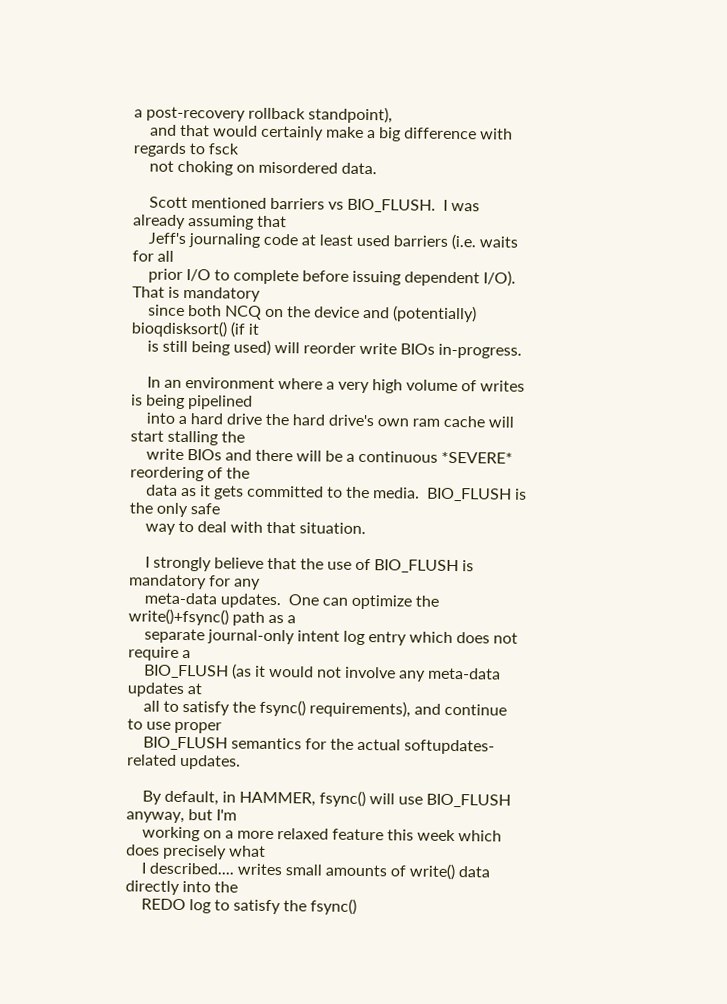a post-recovery rollback standpoint),
    and that would certainly make a big difference with regards to fsck
    not choking on misordered data.

    Scott mentioned barriers vs BIO_FLUSH.  I was already assuming that
    Jeff's journaling code at least used barriers (i.e. waits for all
    prior I/O to complete before issuing dependent I/O).  That is mandatory
    since both NCQ on the device and (potentially) bioqdisksort() (if it
    is still being used) will reorder write BIOs in-progress.

    In an environment where a very high volume of writes is being pipelined
    into a hard drive the hard drive's own ram cache will start stalling the
    write BIOs and there will be a continuous *SEVERE* reordering of the
    data as it gets committed to the media.  BIO_FLUSH is the only safe
    way to deal with that situation.

    I strongly believe that the use of BIO_FLUSH is mandatory for any
    meta-data updates.  One can optimize the write()+fsync() path as a
    separate journal-only intent log entry which does not require a
    BIO_FLUSH (as it would not involve any meta-data updates at
    all to satisfy the fsync() requirements), and continue to use proper
    BIO_FLUSH semantics for the actual softupdates-related updates.

    By default, in HAMMER, fsync() will use BIO_FLUSH anyway, but I'm
    working on a more relaxed feature this week which does precisely what
    I described.... writes small amounts of write() data directly into the
    REDO log to satisfy the fsync()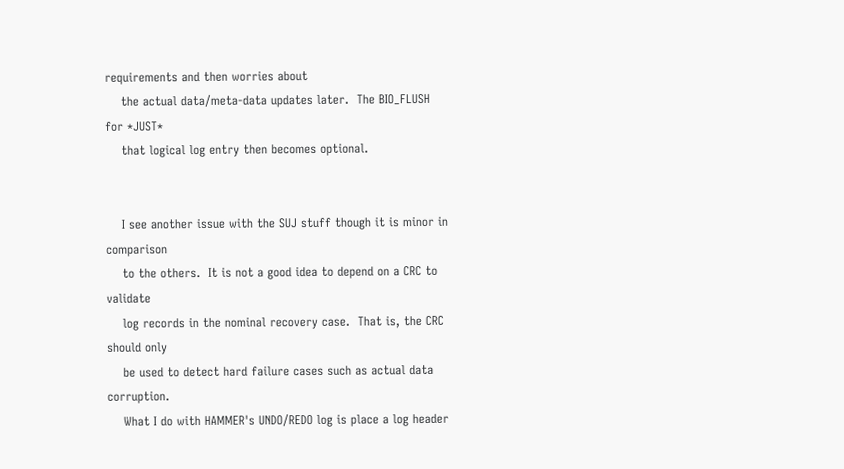requirements and then worries about
    the actual data/meta-data updates later.  The BIO_FLUSH for *JUST*
    that logical log entry then becomes optional.


    I see another issue with the SUJ stuff though it is minor in comparison
    to the others.  It is not a good idea to depend on a CRC to validate
    log records in the nominal recovery case.  That is, the CRC should only
    be used to detect hard failure cases such as actual data corruption.
    What I do with HAMMER's UNDO/REDO log is place a log header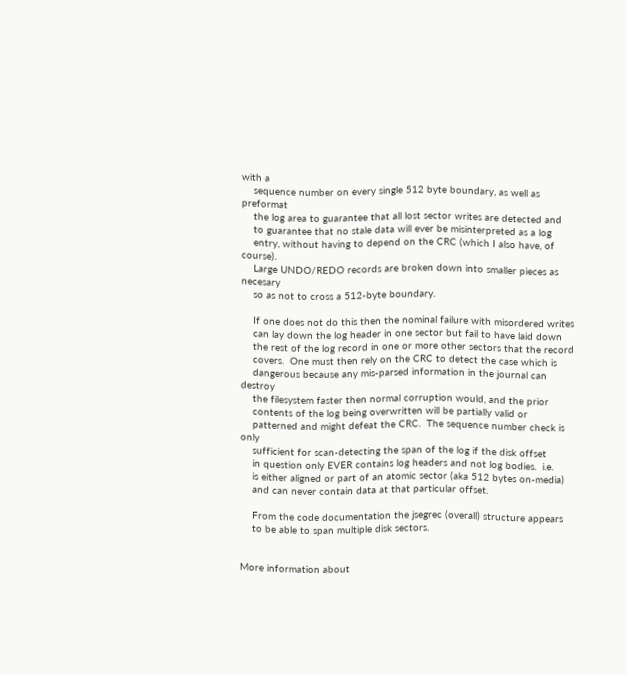with a
    sequence number on every single 512 byte boundary, as well as preformat
    the log area to guarantee that all lost sector writes are detected and
    to guarantee that no stale data will ever be misinterpreted as a log
    entry, without having to depend on the CRC (which I also have, of course).
    Large UNDO/REDO records are broken down into smaller pieces as necesary
    so as not to cross a 512-byte boundary.

    If one does not do this then the nominal failure with misordered writes
    can lay down the log header in one sector but fail to have laid down
    the rest of the log record in one or more other sectors that the record
    covers.  One must then rely on the CRC to detect the case which is
    dangerous because any mis-parsed information in the journal can destroy
    the filesystem faster then normal corruption would, and the prior
    contents of the log being overwritten will be partially valid or
    patterned and might defeat the CRC.  The sequence number check is only
    sufficient for scan-detecting the span of the log if the disk offset
    in question only EVER contains log headers and not log bodies.  i.e.
    is either aligned or part of an atomic sector (aka 512 bytes on-media)
    and can never contain data at that particular offset.

    From the code documentation the jsegrec (overall) structure appears
    to be able to span multiple disk sectors.


More information about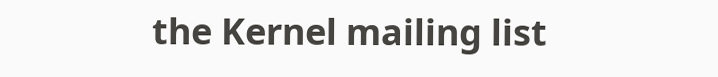the Kernel mailing list